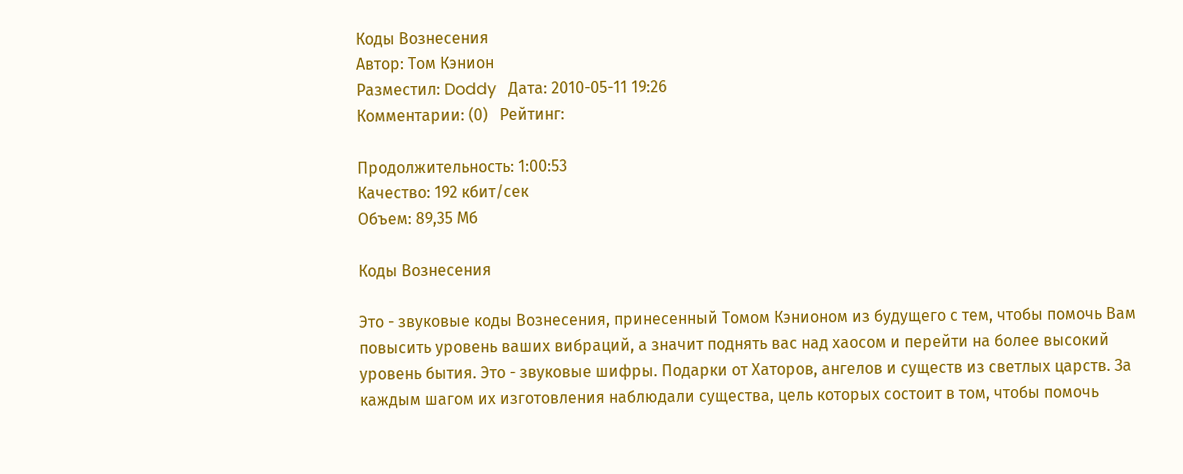Коды Вознесения
Автор: Том Кэнион
Разместил: Doddy   Дата: 2010-05-11 19:26
Комментарии: (0)   Рейтинг:

Продолжительность: 1:00:53
Качество: 192 кбит/сек
Объем: 89,35 Мб

Коды Вознесения

Это - звуковые коды Вознесения, принесенный Томом Кэнионом из будущего с тем, чтобы помочь Вам повысить уровень ваших вибраций, а значит поднять вас над хаосом и перейти на более высокий уровень бытия. Это - звуковые шифры. Подарки от Хаторов, ангелов и существ из светлых царств. За каждым шагом их изготовления наблюдали существа, цель которых состоит в том, чтобы помочь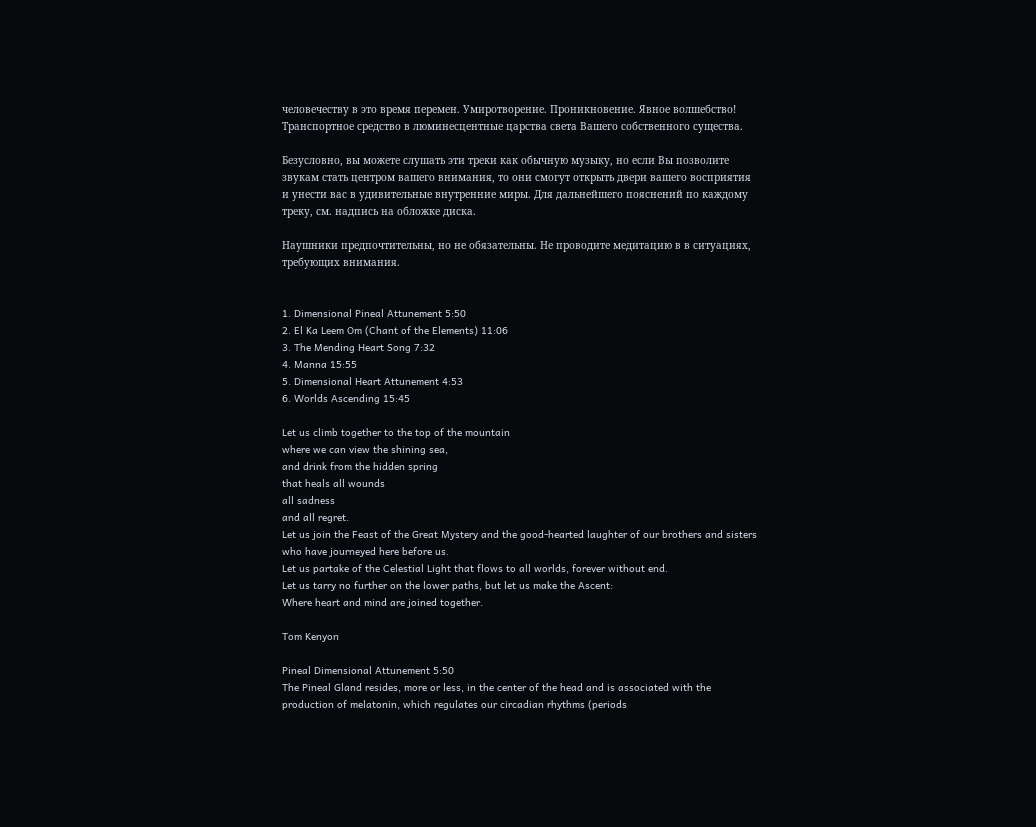человечеству в это время перемен. Умиротворение. Проникновение. Явное волшебство! Транспортное средство в люминесцентные царства света Вашего собственного существа.

Безусловно, вы можете слушать эти треки как обычную музыку, но если Вы позволите звукам стать центром вашего внимания, то они смогут открыть двери вашего восприятия и унести вас в удивительные внутренние миры. Для дальнейшего пояснений по каждому треку, см. надпись на обложке диска.

Наушники предпочтительны, но не обязательны. Не проводите медитацию в в ситуациях, требующих внимания.


1. Dimensional Pineal Attunement 5:50
2. El Ka Leem Om (Chant of the Elements) 11:06
3. The Mending Heart Song 7:32
4. Manna 15:55
5. Dimensional Heart Attunement 4:53
6. Worlds Ascending 15:45

Let us climb together to the top of the mountain
where we can view the shining sea,
and drink from the hidden spring
that heals all wounds
all sadness
and all regret.
Let us join the Feast of the Great Mystery and the good-hearted laughter of our brothers and sisters who have journeyed here before us.
Let us partake of the Celestial Light that flows to all worlds, forever without end.
Let us tarry no further on the lower paths, but let us make the Ascent:
Where heart and mind are joined together.

Tom Kenyon

Pineal Dimensional Attunement 5:50
The Pineal Gland resides, more or less, in the center of the head and is associated with the production of melatonin, which regulates our circadian rhythms (periods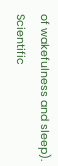of wakefulness and sleep). Scientific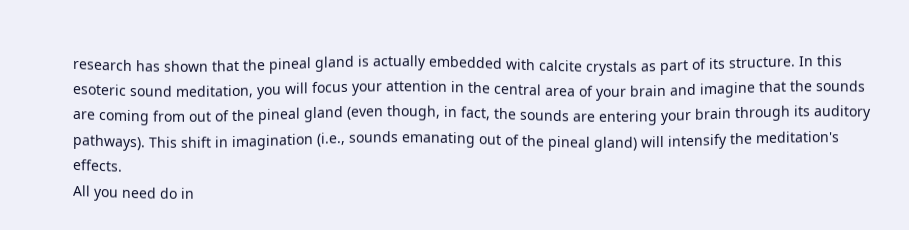research has shown that the pineal gland is actually embedded with calcite crystals as part of its structure. In this esoteric sound meditation, you will focus your attention in the central area of your brain and imagine that the sounds are coming from out of the pineal gland (even though, in fact, the sounds are entering your brain through its auditory pathways). This shift in imagination (i.e., sounds emanating out of the pineal gland) will intensify the meditation's effects.
All you need do in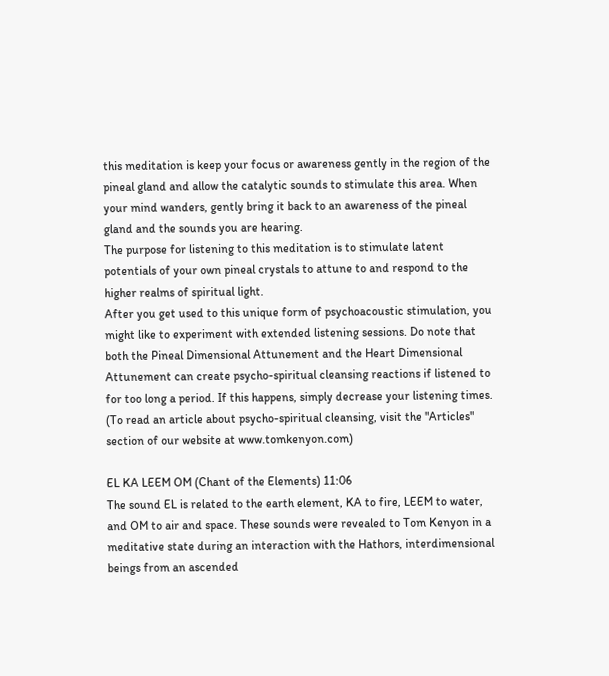this meditation is keep your focus or awareness gently in the region of the pineal gland and allow the catalytic sounds to stimulate this area. When your mind wanders, gently bring it back to an awareness of the pineal gland and the sounds you are hearing.
The purpose for listening to this meditation is to stimulate latent potentials of your own pineal crystals to attune to and respond to the higher realms of spiritual light.
After you get used to this unique form of psychoacoustic stimulation, you might like to experiment with extended listening sessions. Do note that both the Pineal Dimensional Attunement and the Heart Dimensional Attunement can create psycho-spiritual cleansing reactions if listened to for too long a period. If this happens, simply decrease your listening times. (To read an article about psycho-spiritual cleansing, visit the "Articles" section of our website at www.tomkenyon.com)

EL KA LEEM OM (Chant of the Elements) 11:06
The sound EL is related to the earth element, KA to fire, LEEM to water, and OM to air and space. These sounds were revealed to Tom Kenyon in a meditative state during an interaction with the Hathors, interdimensional beings from an ascended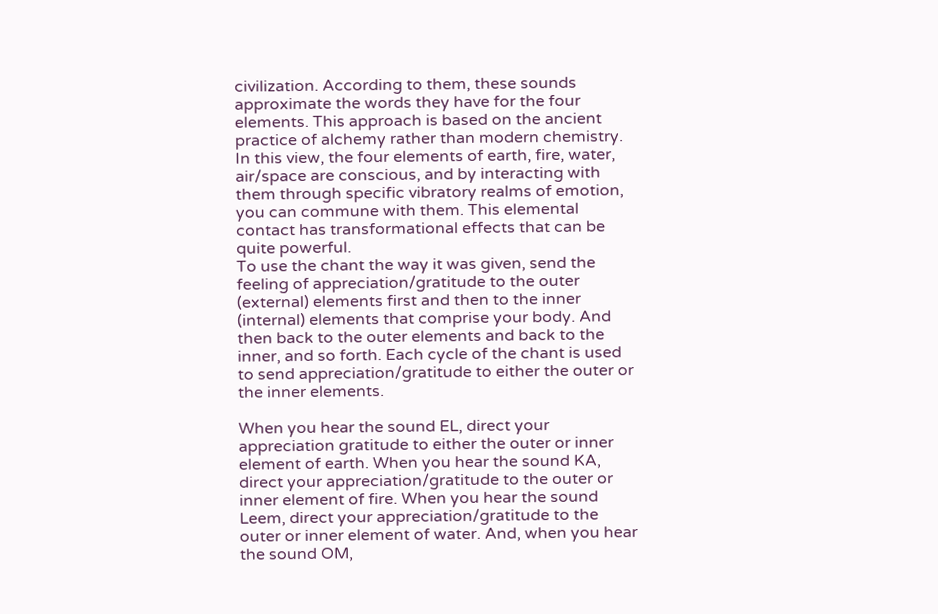civilization. According to them, these sounds approximate the words they have for the four elements. This approach is based on the ancient practice of alchemy rather than modern chemistry. In this view, the four elements of earth, fire, water, air/space are conscious, and by interacting with them through specific vibratory realms of emotion, you can commune with them. This elemental contact has transformational effects that can be quite powerful.
To use the chant the way it was given, send the feeling of appreciation/gratitude to the outer (external) elements first and then to the inner (internal) elements that comprise your body. And then back to the outer elements and back to the inner, and so forth. Each cycle of the chant is used to send appreciation/gratitude to either the outer or the inner elements.

When you hear the sound EL, direct your appreciation gratitude to either the outer or inner element of earth. When you hear the sound KA, direct your appreciation/gratitude to the outer or inner element of fire. When you hear the sound Leem, direct your appreciation/gratitude to the outer or inner element of water. And, when you hear the sound OM,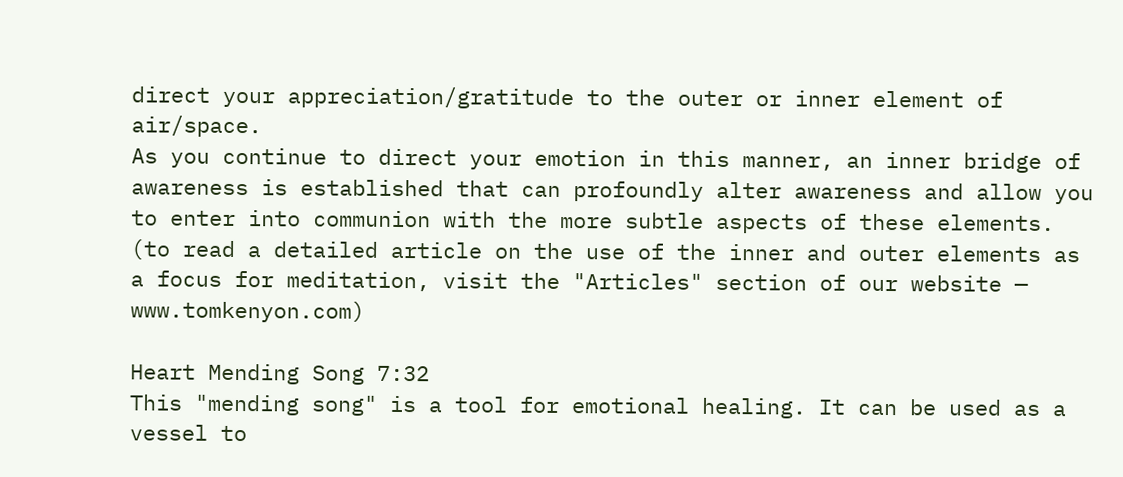direct your appreciation/gratitude to the outer or inner element of air/space.
As you continue to direct your emotion in this manner, an inner bridge of awareness is established that can profoundly alter awareness and allow you to enter into communion with the more subtle aspects of these elements. (to read a detailed article on the use of the inner and outer elements as a focus for meditation, visit the "Articles" section of our website — www.tomkenyon.com)

Heart Mending Song 7:32
This "mending song" is a tool for emotional healing. It can be used as a vessel to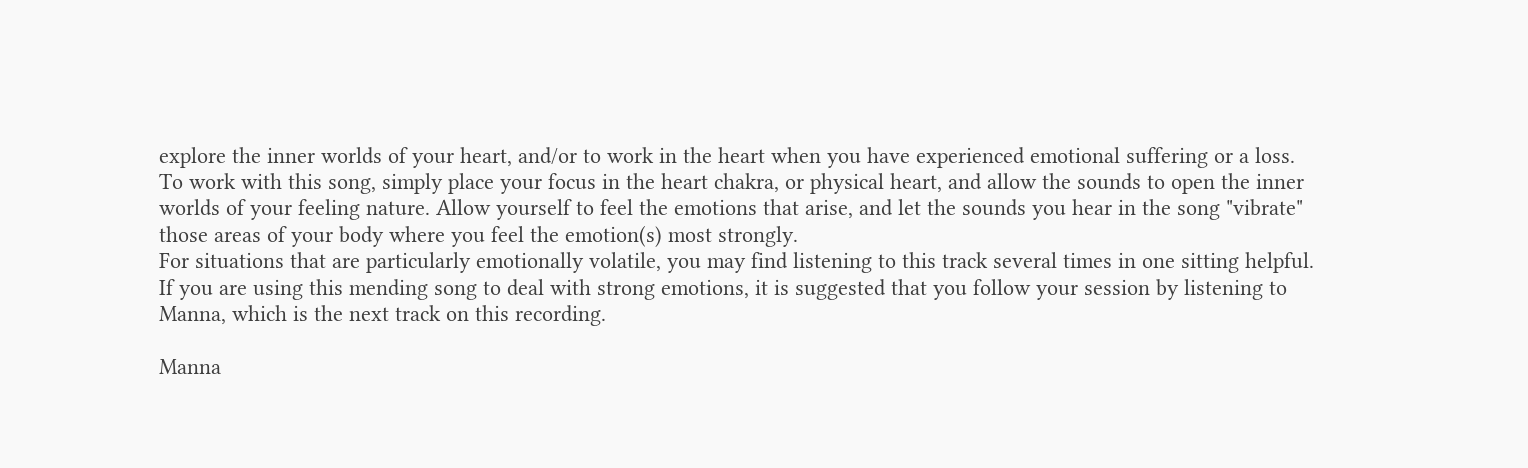explore the inner worlds of your heart, and/or to work in the heart when you have experienced emotional suffering or a loss.
To work with this song, simply place your focus in the heart chakra, or physical heart, and allow the sounds to open the inner worlds of your feeling nature. Allow yourself to feel the emotions that arise, and let the sounds you hear in the song "vibrate" those areas of your body where you feel the emotion(s) most strongly.
For situations that are particularly emotionally volatile, you may find listening to this track several times in one sitting helpful.
If you are using this mending song to deal with strong emotions, it is suggested that you follow your session by listening to Manna, which is the next track on this recording.

Manna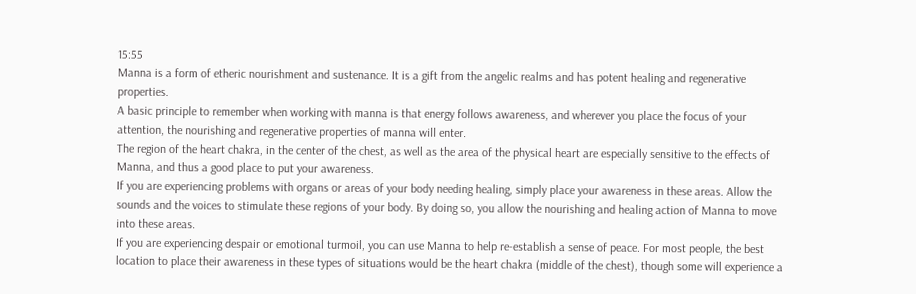15:55
Manna is a form of etheric nourishment and sustenance. It is a gift from the angelic realms and has potent healing and regenerative properties.
A basic principle to remember when working with manna is that energy follows awareness, and wherever you place the focus of your attention, the nourishing and regenerative properties of manna will enter.
The region of the heart chakra, in the center of the chest, as well as the area of the physical heart are especially sensitive to the effects of Manna, and thus a good place to put your awareness.
If you are experiencing problems with organs or areas of your body needing healing, simply place your awareness in these areas. Allow the sounds and the voices to stimulate these regions of your body. By doing so, you allow the nourishing and healing action of Manna to move into these areas.
If you are experiencing despair or emotional turmoil, you can use Manna to help re-establish a sense of peace. For most people, the best location to place their awareness in these types of situations would be the heart chakra (middle of the chest), though some will experience a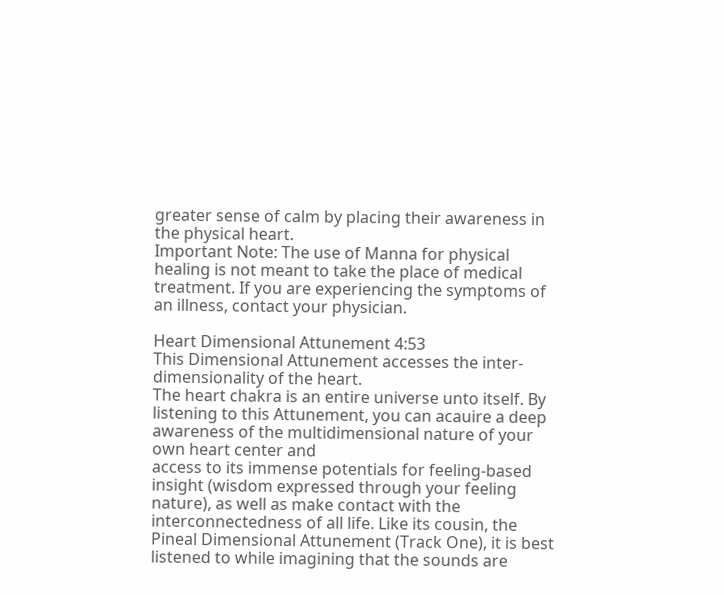greater sense of calm by placing their awareness in the physical heart.
Important Note: The use of Manna for physical healing is not meant to take the place of medical treatment. If you are experiencing the symptoms of an illness, contact your physician.

Heart Dimensional Attunement 4:53
This Dimensional Attunement accesses the inter-dimensionality of the heart.
The heart chakra is an entire universe unto itself. By listening to this Attunement, you can acauire a deep awareness of the multidimensional nature of your own heart center and
access to its immense potentials for feeling-based insight (wisdom expressed through your feeling nature), as well as make contact with the interconnectedness of all life. Like its cousin, the Pineal Dimensional Attunement (Track One), it is best listened to while imagining that the sounds are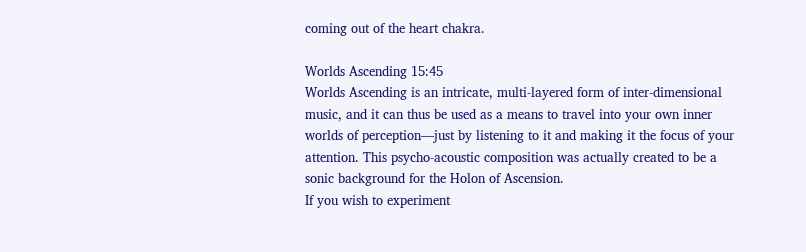coming out of the heart chakra.

Worlds Ascending 15:45
Worlds Ascending is an intricate, multi-layered form of inter-dimensional music, and it can thus be used as a means to travel into your own inner worlds of perception—just by listening to it and making it the focus of your attention. This psycho-acoustic composition was actually created to be a sonic background for the Holon of Ascension.
If you wish to experiment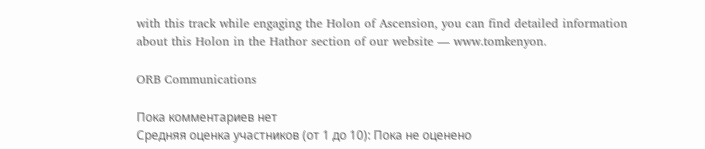with this track while engaging the Holon of Ascension, you can find detailed information about this Holon in the Hathor section of our website — www.tomkenyon.

ORB Communications

Пока комментариев нет
Средняя оценка участников (от 1 до 10): Пока не оценено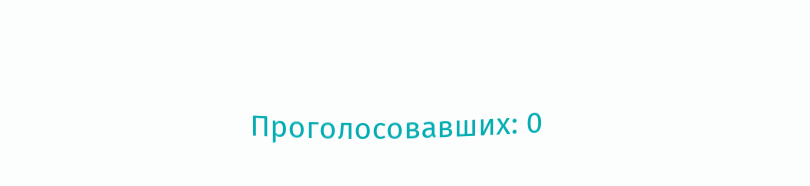Проголосовавших: 0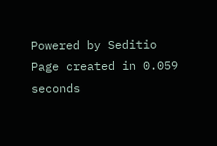Powered by Seditio
Page created in 0.059 seconds